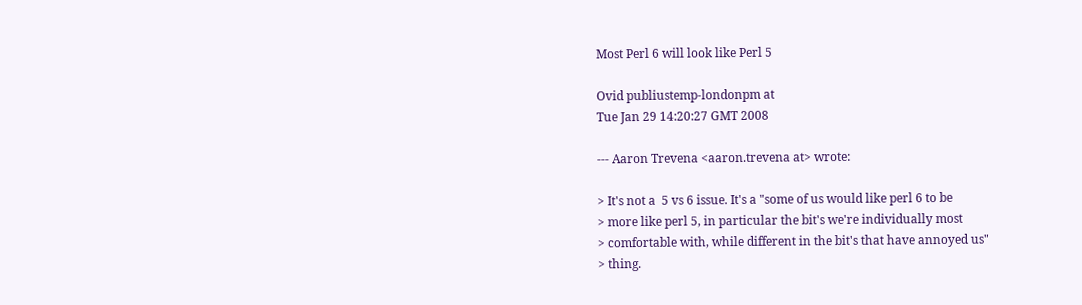Most Perl 6 will look like Perl 5

Ovid publiustemp-londonpm at
Tue Jan 29 14:20:27 GMT 2008

--- Aaron Trevena <aaron.trevena at> wrote:

> It's not a  5 vs 6 issue. It's a "some of us would like perl 6 to be
> more like perl 5, in particular the bit's we're individually most
> comfortable with, while different in the bit's that have annoyed us"
> thing.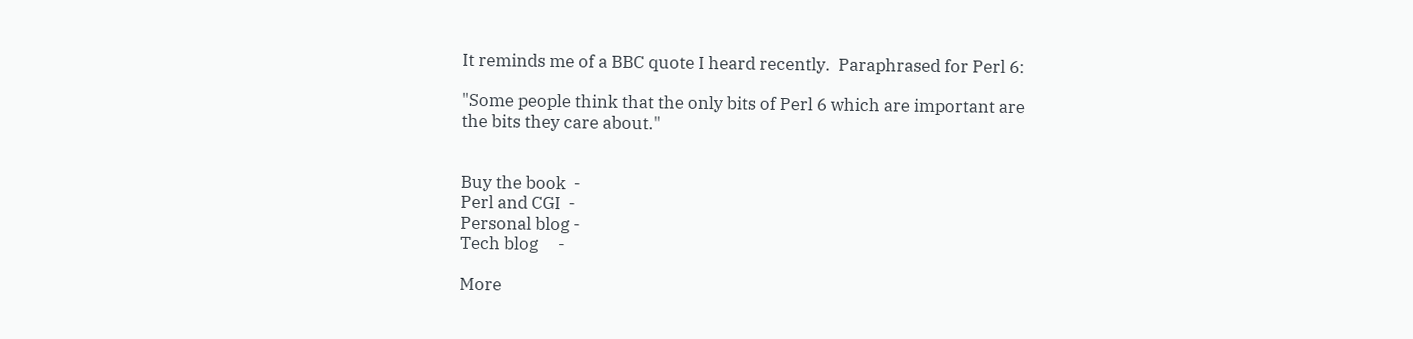It reminds me of a BBC quote I heard recently.  Paraphrased for Perl 6:

"Some people think that the only bits of Perl 6 which are important are
the bits they care about."


Buy the book  -
Perl and CGI  -
Personal blog -
Tech blog     -

More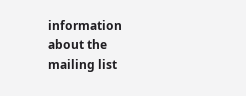information about the mailing list